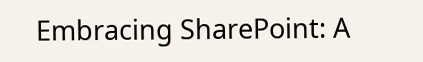Embracing SharePoint: A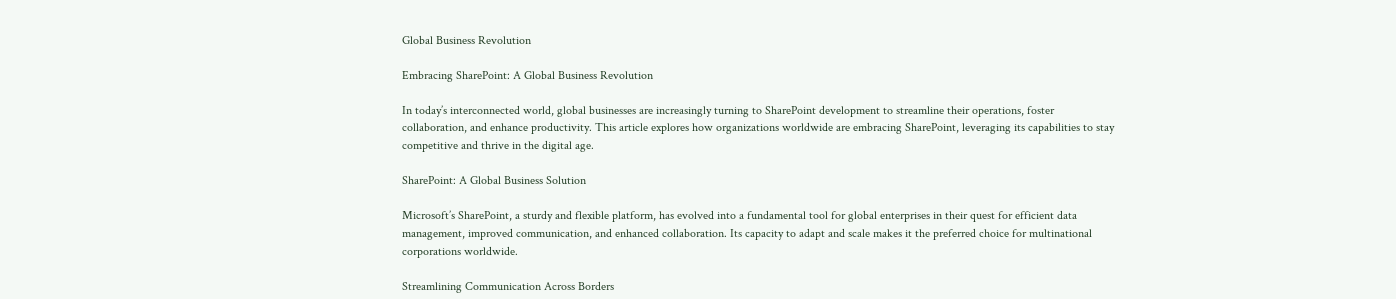Global Business Revolution

Embracing SharePoint: A Global Business Revolution

In today’s interconnected world, global businesses are increasingly turning to SharePoint development to streamline their operations, foster collaboration, and enhance productivity. This article explores how organizations worldwide are embracing SharePoint, leveraging its capabilities to stay competitive and thrive in the digital age.

SharePoint: A Global Business Solution

Microsoft’s SharePoint, a sturdy and flexible platform, has evolved into a fundamental tool for global enterprises in their quest for efficient data management, improved communication, and enhanced collaboration. Its capacity to adapt and scale makes it the preferred choice for multinational corporations worldwide.

Streamlining Communication Across Borders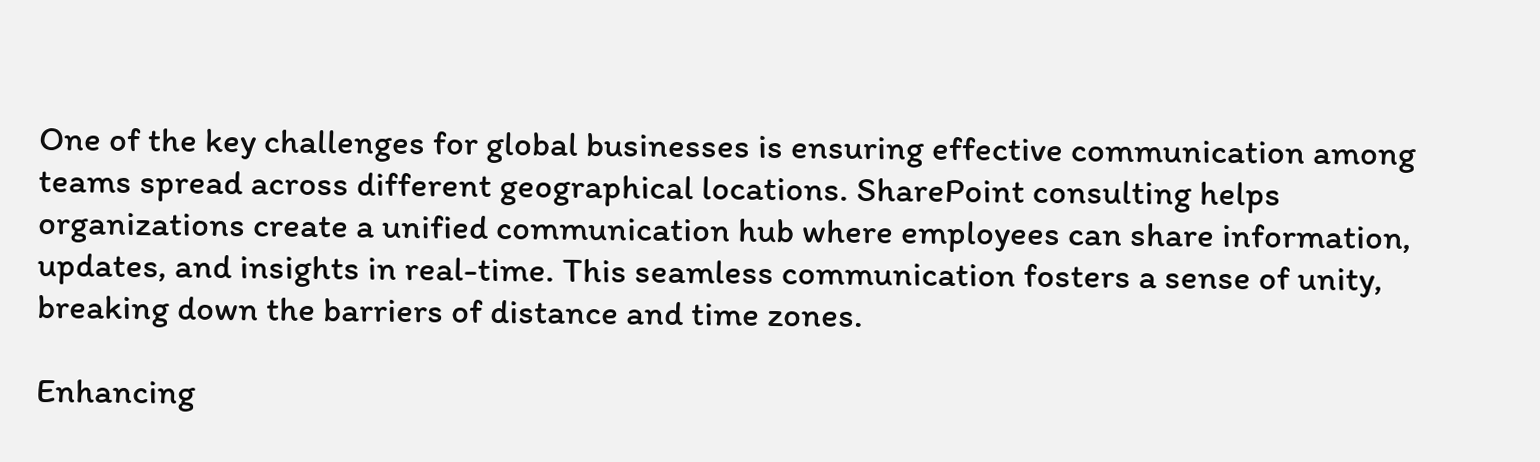One of the key challenges for global businesses is ensuring effective communication among teams spread across different geographical locations. SharePoint consulting helps organizations create a unified communication hub where employees can share information, updates, and insights in real-time. This seamless communication fosters a sense of unity, breaking down the barriers of distance and time zones.

Enhancing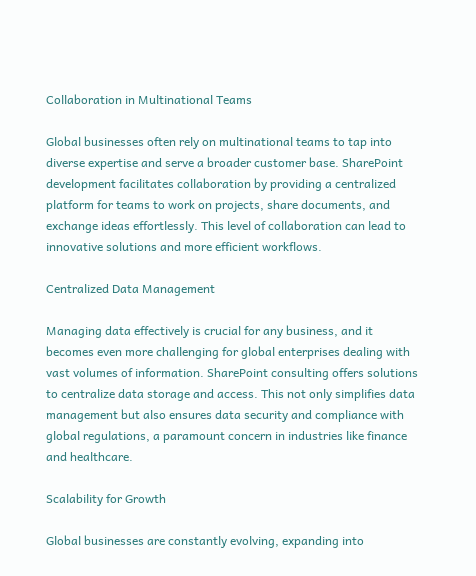Collaboration in Multinational Teams

Global businesses often rely on multinational teams to tap into diverse expertise and serve a broader customer base. SharePoint development facilitates collaboration by providing a centralized platform for teams to work on projects, share documents, and exchange ideas effortlessly. This level of collaboration can lead to innovative solutions and more efficient workflows.

Centralized Data Management

Managing data effectively is crucial for any business, and it becomes even more challenging for global enterprises dealing with vast volumes of information. SharePoint consulting offers solutions to centralize data storage and access. This not only simplifies data management but also ensures data security and compliance with global regulations, a paramount concern in industries like finance and healthcare.

Scalability for Growth

Global businesses are constantly evolving, expanding into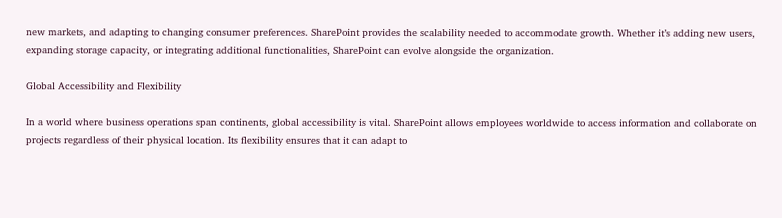new markets, and adapting to changing consumer preferences. SharePoint provides the scalability needed to accommodate growth. Whether it’s adding new users, expanding storage capacity, or integrating additional functionalities, SharePoint can evolve alongside the organization.

Global Accessibility and Flexibility

In a world where business operations span continents, global accessibility is vital. SharePoint allows employees worldwide to access information and collaborate on projects regardless of their physical location. Its flexibility ensures that it can adapt to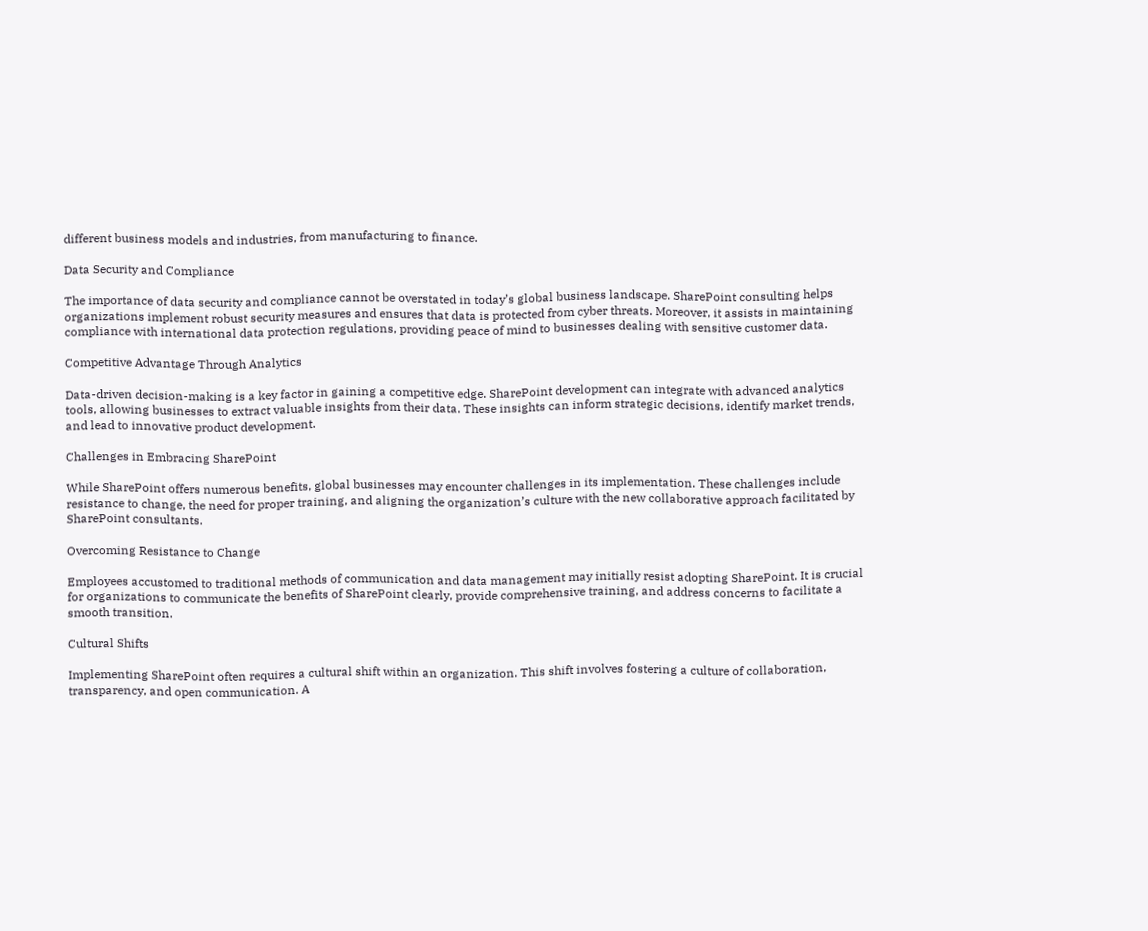different business models and industries, from manufacturing to finance.

Data Security and Compliance

The importance of data security and compliance cannot be overstated in today’s global business landscape. SharePoint consulting helps organizations implement robust security measures and ensures that data is protected from cyber threats. Moreover, it assists in maintaining compliance with international data protection regulations, providing peace of mind to businesses dealing with sensitive customer data.

Competitive Advantage Through Analytics

Data-driven decision-making is a key factor in gaining a competitive edge. SharePoint development can integrate with advanced analytics tools, allowing businesses to extract valuable insights from their data. These insights can inform strategic decisions, identify market trends, and lead to innovative product development.

Challenges in Embracing SharePoint

While SharePoint offers numerous benefits, global businesses may encounter challenges in its implementation. These challenges include resistance to change, the need for proper training, and aligning the organization’s culture with the new collaborative approach facilitated by SharePoint consultants.

Overcoming Resistance to Change

Employees accustomed to traditional methods of communication and data management may initially resist adopting SharePoint. It is crucial for organizations to communicate the benefits of SharePoint clearly, provide comprehensive training, and address concerns to facilitate a smooth transition.

Cultural Shifts

Implementing SharePoint often requires a cultural shift within an organization. This shift involves fostering a culture of collaboration, transparency, and open communication. A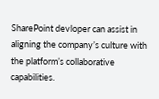SharePoint devloper can assist in aligning the company’s culture with the platform’s collaborative capabilities.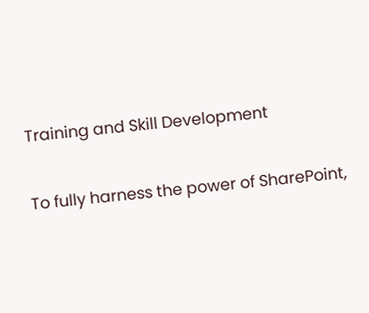Training and Skill Development

To fully harness the power of SharePoint,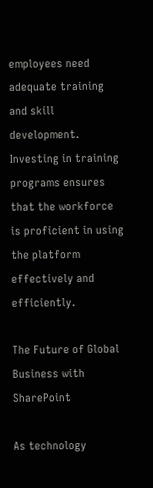employees need adequate training and skill development. Investing in training programs ensures that the workforce is proficient in using the platform effectively and efficiently.

The Future of Global Business with SharePoint

As technology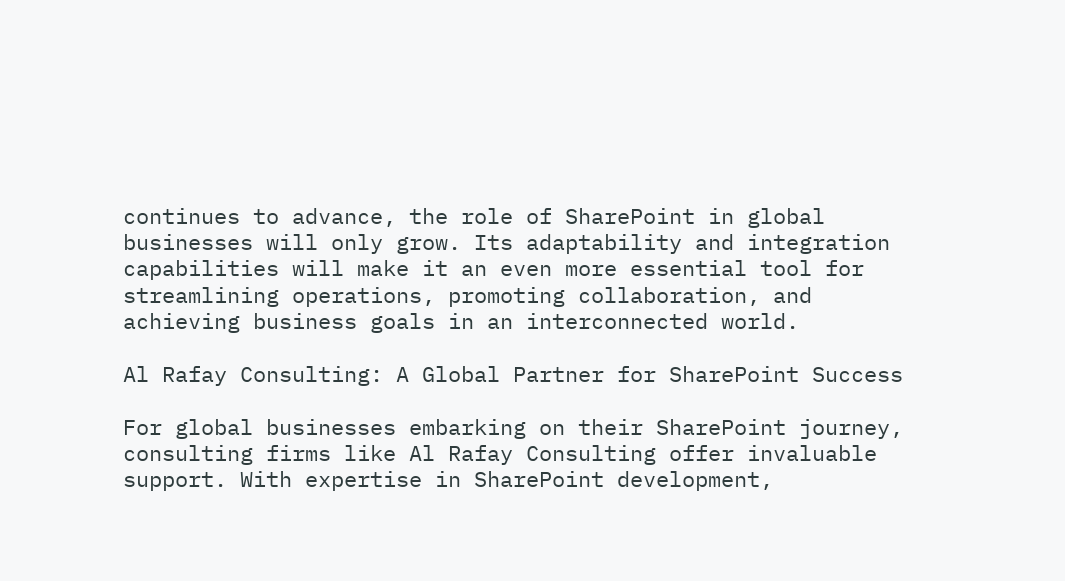continues to advance, the role of SharePoint in global businesses will only grow. Its adaptability and integration capabilities will make it an even more essential tool for streamlining operations, promoting collaboration, and achieving business goals in an interconnected world.

Al Rafay Consulting: A Global Partner for SharePoint Success

For global businesses embarking on their SharePoint journey, consulting firms like Al Rafay Consulting offer invaluable support. With expertise in SharePoint development,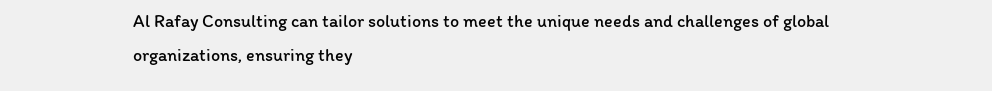Al Rafay Consulting can tailor solutions to meet the unique needs and challenges of global organizations, ensuring they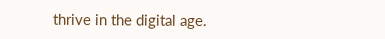thrive in the digital age.